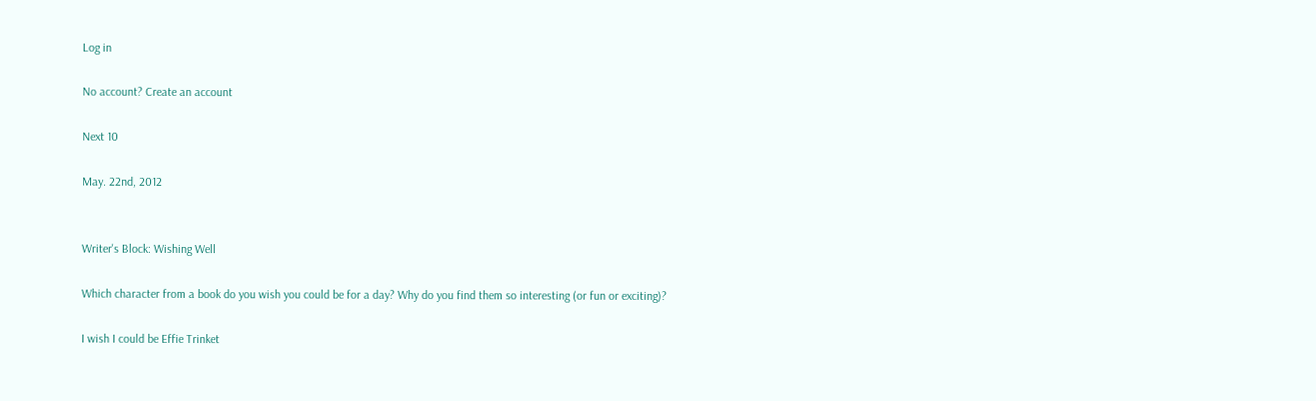Log in

No account? Create an account

Next 10

May. 22nd, 2012


Writer's Block: Wishing Well

Which character from a book do you wish you could be for a day? Why do you find them so interesting (or fun or exciting)?

I wish I could be Effie Trinket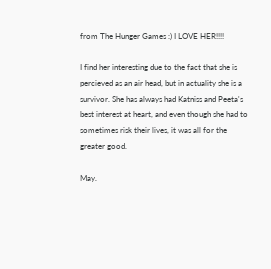from The Hunger Games :) I LOVE HER!!!!

I find her interesting due to the fact that she is percieved as an air head, but in actuality she is a survivor. She has always had Katniss and Peeta's best interest at heart, and even though she had to sometimes risk their lives, it was all for the greater good.

May.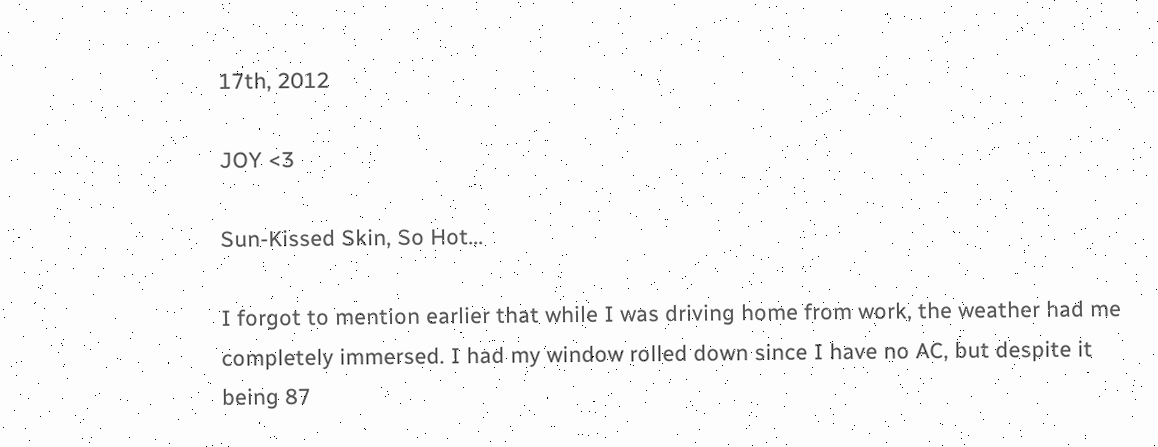17th, 2012

JOY <3

Sun-Kissed Skin, So Hot...

I forgot to mention earlier that while I was driving home from work, the weather had me completely immersed. I had my window rolled down since I have no AC, but despite it being 87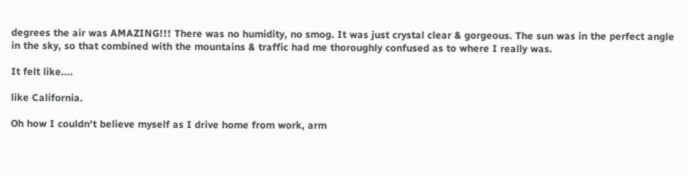degrees the air was AMAZING!!! There was no humidity, no smog. It was just crystal clear & gorgeous. The sun was in the perfect angle in the sky, so that combined with the mountains & traffic had me thoroughly confused as to where I really was.

It felt like....

like California.

Oh how I couldn't believe myself as I drive home from work, arm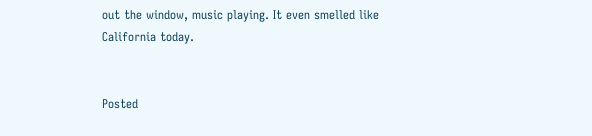out the window, music playing. It even smelled like California today.


Posted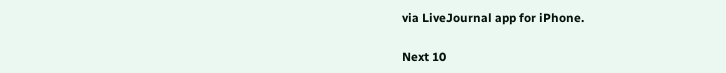via LiveJournal app for iPhone.

Next 10